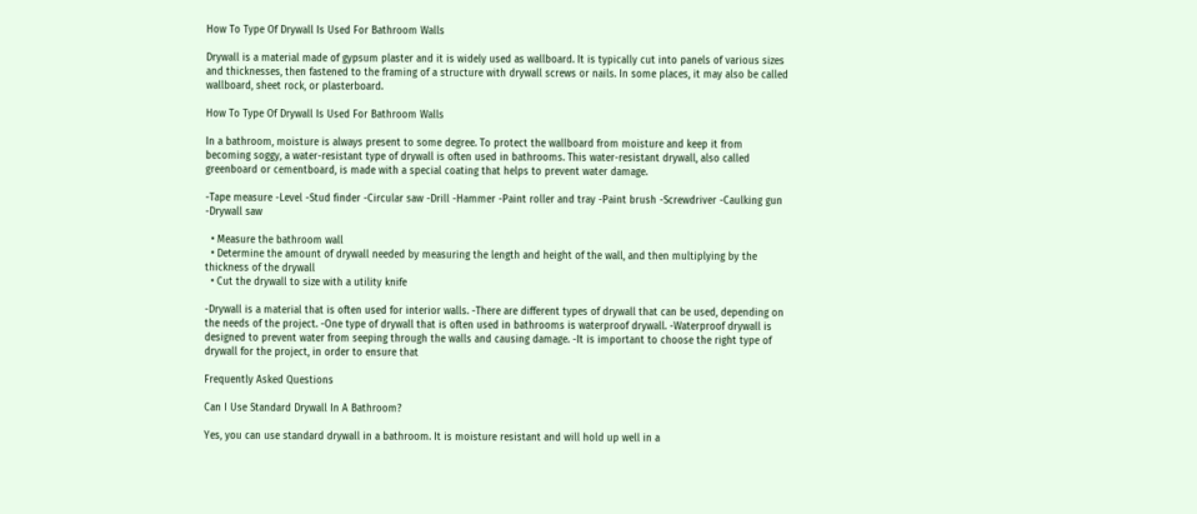How To Type Of Drywall Is Used For Bathroom Walls

Drywall is a material made of gypsum plaster and it is widely used as wallboard. It is typically cut into panels of various sizes and thicknesses, then fastened to the framing of a structure with drywall screws or nails. In some places, it may also be called wallboard, sheet rock, or plasterboard.

How To Type Of Drywall Is Used For Bathroom Walls

In a bathroom, moisture is always present to some degree. To protect the wallboard from moisture and keep it from becoming soggy, a water-resistant type of drywall is often used in bathrooms. This water-resistant drywall, also called greenboard or cementboard, is made with a special coating that helps to prevent water damage.

-Tape measure -Level -Stud finder -Circular saw -Drill -Hammer -Paint roller and tray -Paint brush -Screwdriver -Caulking gun -Drywall saw

  • Measure the bathroom wall
  • Determine the amount of drywall needed by measuring the length and height of the wall, and then multiplying by the thickness of the drywall
  • Cut the drywall to size with a utility knife

-Drywall is a material that is often used for interior walls. -There are different types of drywall that can be used, depending on the needs of the project. -One type of drywall that is often used in bathrooms is waterproof drywall. -Waterproof drywall is designed to prevent water from seeping through the walls and causing damage. -It is important to choose the right type of drywall for the project, in order to ensure that

Frequently Asked Questions

Can I Use Standard Drywall In A Bathroom?

Yes, you can use standard drywall in a bathroom. It is moisture resistant and will hold up well in a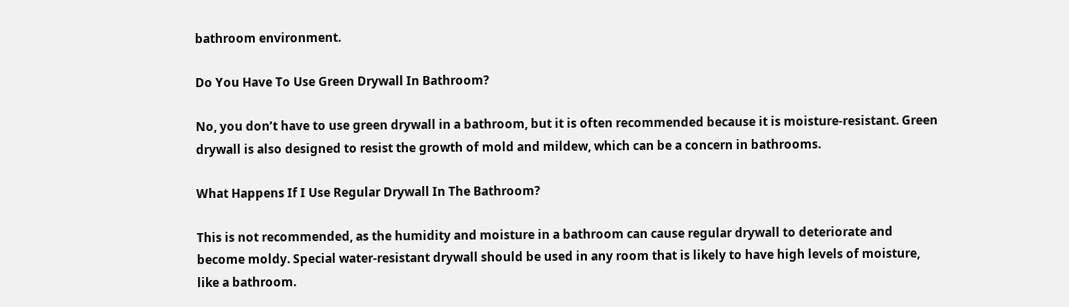bathroom environment.

Do You Have To Use Green Drywall In Bathroom?

No, you don’t have to use green drywall in a bathroom, but it is often recommended because it is moisture-resistant. Green drywall is also designed to resist the growth of mold and mildew, which can be a concern in bathrooms.

What Happens If I Use Regular Drywall In The Bathroom?

This is not recommended, as the humidity and moisture in a bathroom can cause regular drywall to deteriorate and become moldy. Special water-resistant drywall should be used in any room that is likely to have high levels of moisture, like a bathroom.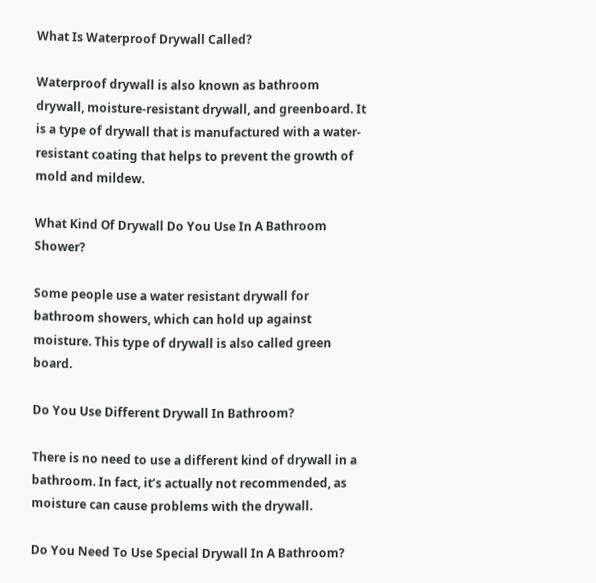What Is Waterproof Drywall Called?

Waterproof drywall is also known as bathroom drywall, moisture-resistant drywall, and greenboard. It is a type of drywall that is manufactured with a water-resistant coating that helps to prevent the growth of mold and mildew.

What Kind Of Drywall Do You Use In A Bathroom Shower?

Some people use a water resistant drywall for bathroom showers, which can hold up against moisture. This type of drywall is also called green board.

Do You Use Different Drywall In Bathroom?

There is no need to use a different kind of drywall in a bathroom. In fact, it’s actually not recommended, as moisture can cause problems with the drywall.

Do You Need To Use Special Drywall In A Bathroom?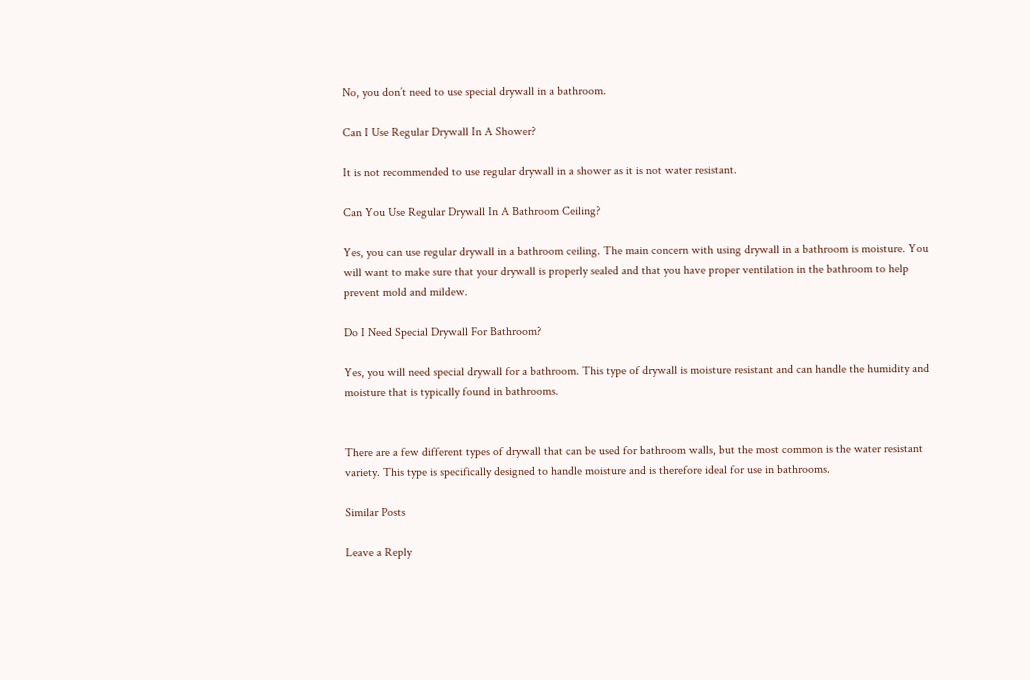No, you don’t need to use special drywall in a bathroom.

Can I Use Regular Drywall In A Shower?

It is not recommended to use regular drywall in a shower as it is not water resistant.

Can You Use Regular Drywall In A Bathroom Ceiling?

Yes, you can use regular drywall in a bathroom ceiling. The main concern with using drywall in a bathroom is moisture. You will want to make sure that your drywall is properly sealed and that you have proper ventilation in the bathroom to help prevent mold and mildew.

Do I Need Special Drywall For Bathroom?

Yes, you will need special drywall for a bathroom. This type of drywall is moisture resistant and can handle the humidity and moisture that is typically found in bathrooms.


There are a few different types of drywall that can be used for bathroom walls, but the most common is the water resistant variety. This type is specifically designed to handle moisture and is therefore ideal for use in bathrooms.

Similar Posts

Leave a Reply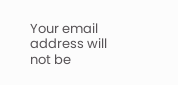Your email address will not be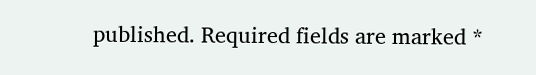published. Required fields are marked *